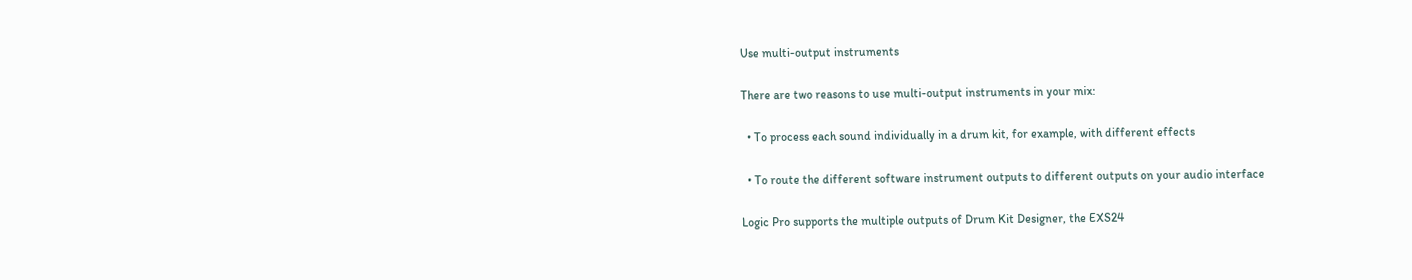Use multi-output instruments

There are two reasons to use multi-output instruments in your mix:

  • To process each sound individually in a drum kit, for example, with different effects

  • To route the different software instrument outputs to different outputs on your audio interface

Logic Pro supports the multiple outputs of Drum Kit Designer, the EXS24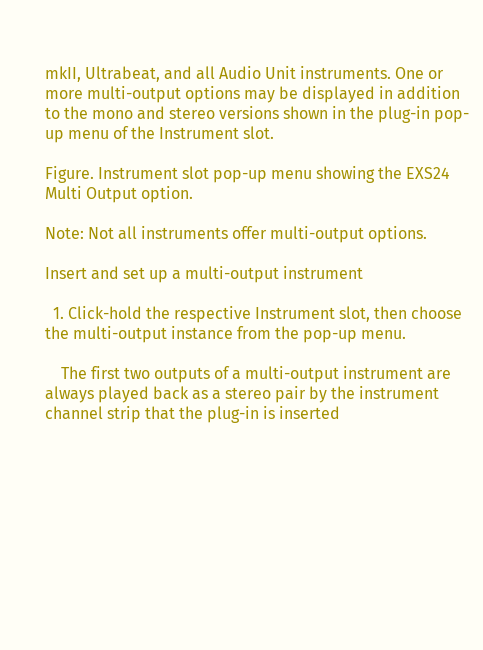mkII, Ultrabeat, and all Audio Unit instruments. One or more multi-output options may be displayed in addition to the mono and stereo versions shown in the plug-in pop-up menu of the Instrument slot.

Figure. Instrument slot pop-up menu showing the EXS24 Multi Output option.

Note: Not all instruments offer multi-output options.

Insert and set up a multi-output instrument

  1. Click-hold the respective Instrument slot, then choose the multi-output instance from the pop-up menu.

    The first two outputs of a multi-output instrument are always played back as a stereo pair by the instrument channel strip that the plug-in is inserted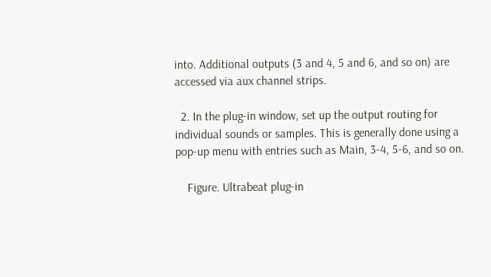into. Additional outputs (3 and 4, 5 and 6, and so on) are accessed via aux channel strips.

  2. In the plug-in window, set up the output routing for individual sounds or samples. This is generally done using a pop-up menu with entries such as Main, 3-4, 5-6, and so on.

    Figure. Ultrabeat plug-in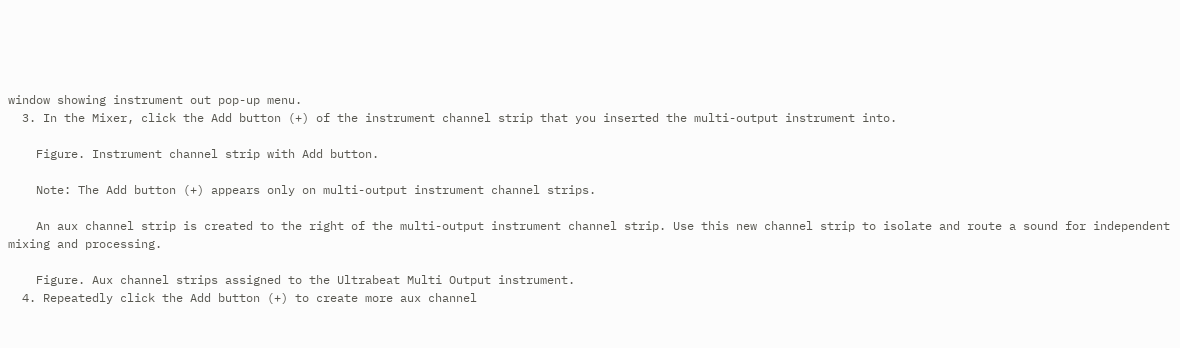window showing instrument out pop-up menu.
  3. In the Mixer, click the Add button (+) of the instrument channel strip that you inserted the multi-output instrument into.

    Figure. Instrument channel strip with Add button.

    Note: The Add button (+) appears only on multi-output instrument channel strips.

    An aux channel strip is created to the right of the multi-output instrument channel strip. Use this new channel strip to isolate and route a sound for independent mixing and processing.

    Figure. Aux channel strips assigned to the Ultrabeat Multi Output instrument.
  4. Repeatedly click the Add button (+) to create more aux channel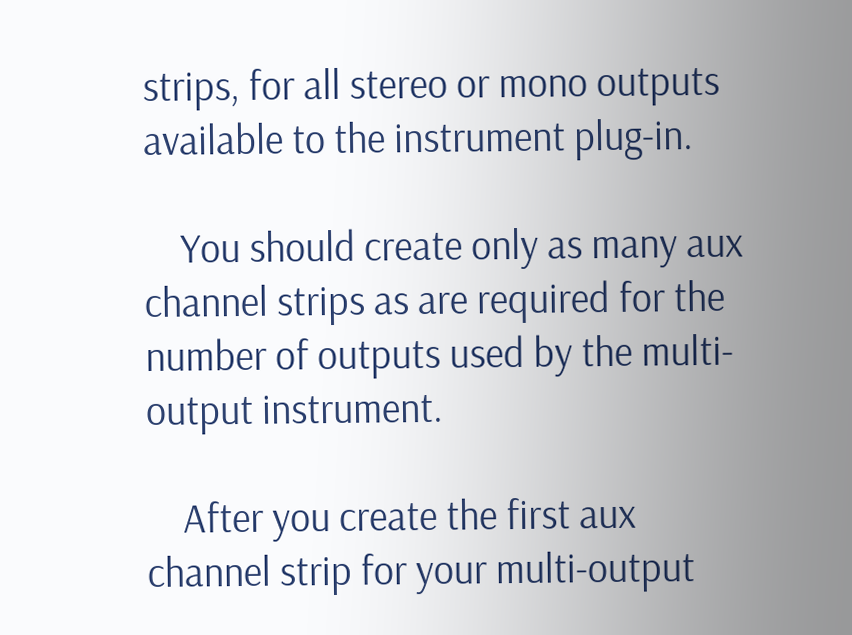strips, for all stereo or mono outputs available to the instrument plug-in.

    You should create only as many aux channel strips as are required for the number of outputs used by the multi-output instrument.

    After you create the first aux channel strip for your multi-output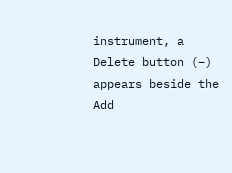instrument, a Delete button (–) appears beside the Add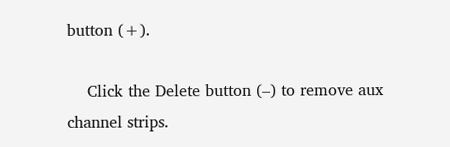button (+).

    Click the Delete button (–) to remove aux channel strips.